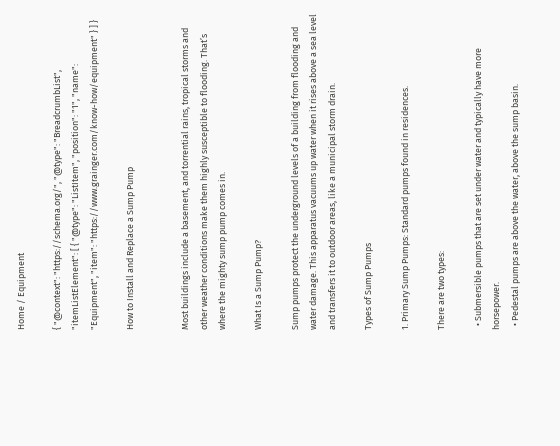Home / Equipment

{ "@context": "https://schema.org/", "@type": "BreadcrumbList", "itemListElement": [ { "@type": "ListItem", "position": "1", "name": "Equipment", "item": "https://www.grainger.com/know-how/equipment" } ] }

How to Install and Replace a Sump Pump


Most buildings include a basement, and torrential rains, tropical storms and other weather conditions make them highly susceptible to flooding. That’s where the mighty sump pump comes in.

What Is a Sump Pump?

Sump pumps protect the underground levels of a building from flooding and water damage. This apparatus vacuums up water when it rises above a sea level and transfers it to outdoor areas, like a municipal storm drain.

Types of Sump Pumps

1. Primary Sump Pumps: Standard pumps found in residences.

There are two types:

  • Submersible pumps that are set under water and typically have more horsepower.
  • Pedestal pumps are above the water, above the sump basin.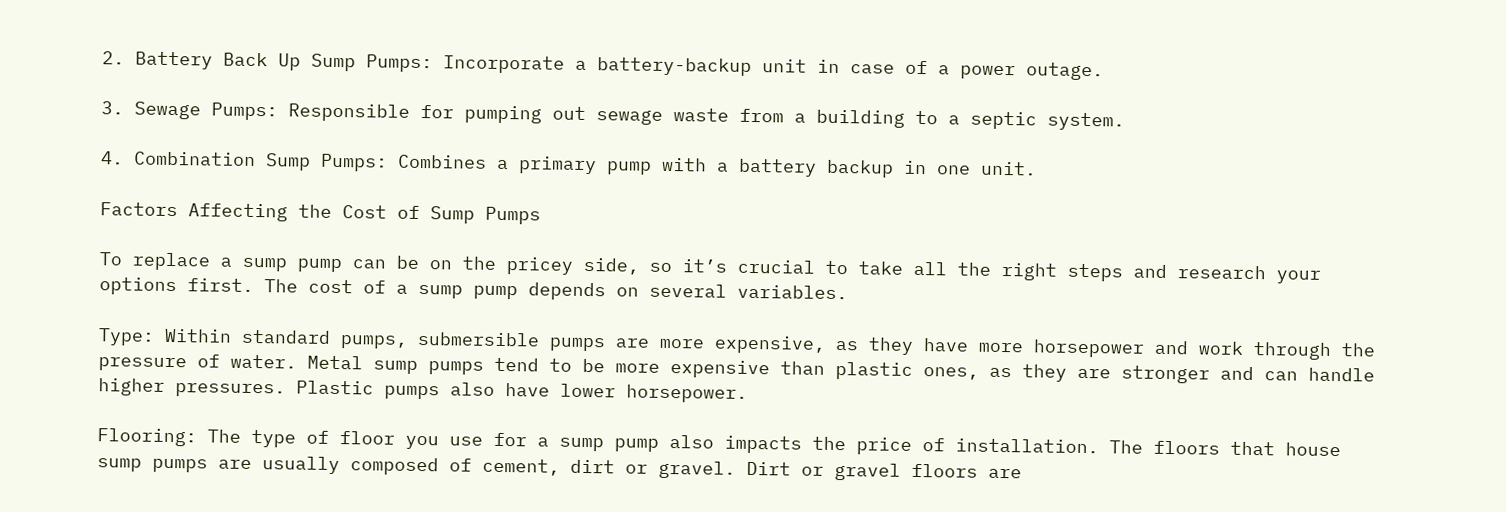2. Battery Back Up Sump Pumps: Incorporate a battery-backup unit in case of a power outage.

3. Sewage Pumps: Responsible for pumping out sewage waste from a building to a septic system.

4. Combination Sump Pumps: Combines a primary pump with a battery backup in one unit.

Factors Affecting the Cost of Sump Pumps

To replace a sump pump can be on the pricey side, so it’s crucial to take all the right steps and research your options first. The cost of a sump pump depends on several variables.

Type: Within standard pumps, submersible pumps are more expensive, as they have more horsepower and work through the pressure of water. Metal sump pumps tend to be more expensive than plastic ones, as they are stronger and can handle higher pressures. Plastic pumps also have lower horsepower.

Flooring: The type of floor you use for a sump pump also impacts the price of installation. The floors that house sump pumps are usually composed of cement, dirt or gravel. Dirt or gravel floors are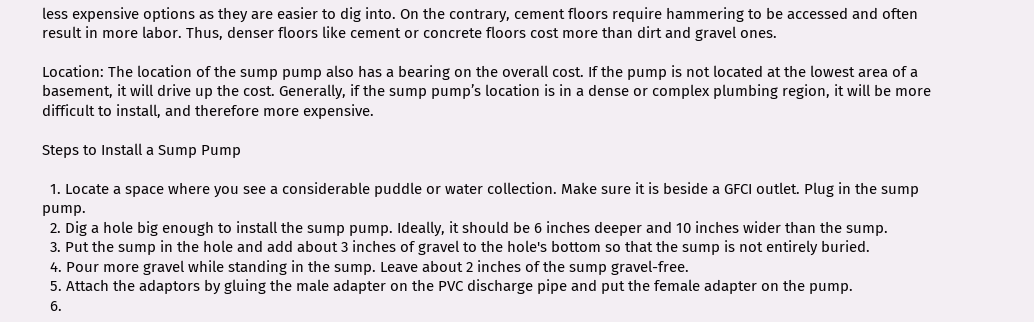less expensive options as they are easier to dig into. On the contrary, cement floors require hammering to be accessed and often result in more labor. Thus, denser floors like cement or concrete floors cost more than dirt and gravel ones.

Location: The location of the sump pump also has a bearing on the overall cost. If the pump is not located at the lowest area of a basement, it will drive up the cost. Generally, if the sump pump’s location is in a dense or complex plumbing region, it will be more difficult to install, and therefore more expensive.

Steps to Install a Sump Pump

  1. Locate a space where you see a considerable puddle or water collection. Make sure it is beside a GFCI outlet. Plug in the sump pump.
  2. Dig a hole big enough to install the sump pump. Ideally, it should be 6 inches deeper and 10 inches wider than the sump.
  3. Put the sump in the hole and add about 3 inches of gravel to the hole's bottom so that the sump is not entirely buried.
  4. Pour more gravel while standing in the sump. Leave about 2 inches of the sump gravel-free.
  5. Attach the adaptors by gluing the male adapter on the PVC discharge pipe and put the female adapter on the pump.
  6.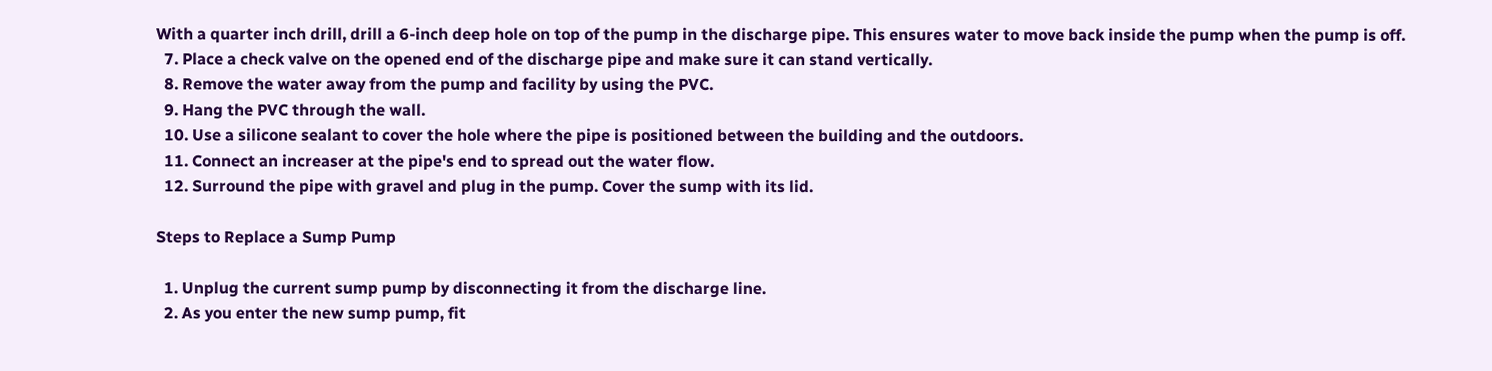With a quarter inch drill, drill a 6-inch deep hole on top of the pump in the discharge pipe. This ensures water to move back inside the pump when the pump is off.
  7. Place a check valve on the opened end of the discharge pipe and make sure it can stand vertically.
  8. Remove the water away from the pump and facility by using the PVC.
  9. Hang the PVC through the wall.
  10. Use a silicone sealant to cover the hole where the pipe is positioned between the building and the outdoors.
  11. Connect an increaser at the pipe's end to spread out the water flow.
  12. Surround the pipe with gravel and plug in the pump. Cover the sump with its lid.

Steps to Replace a Sump Pump

  1. Unplug the current sump pump by disconnecting it from the discharge line.
  2. As you enter the new sump pump, fit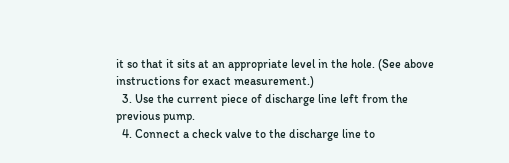it so that it sits at an appropriate level in the hole. (See above instructions for exact measurement.)
  3. Use the current piece of discharge line left from the previous pump.
  4. Connect a check valve to the discharge line to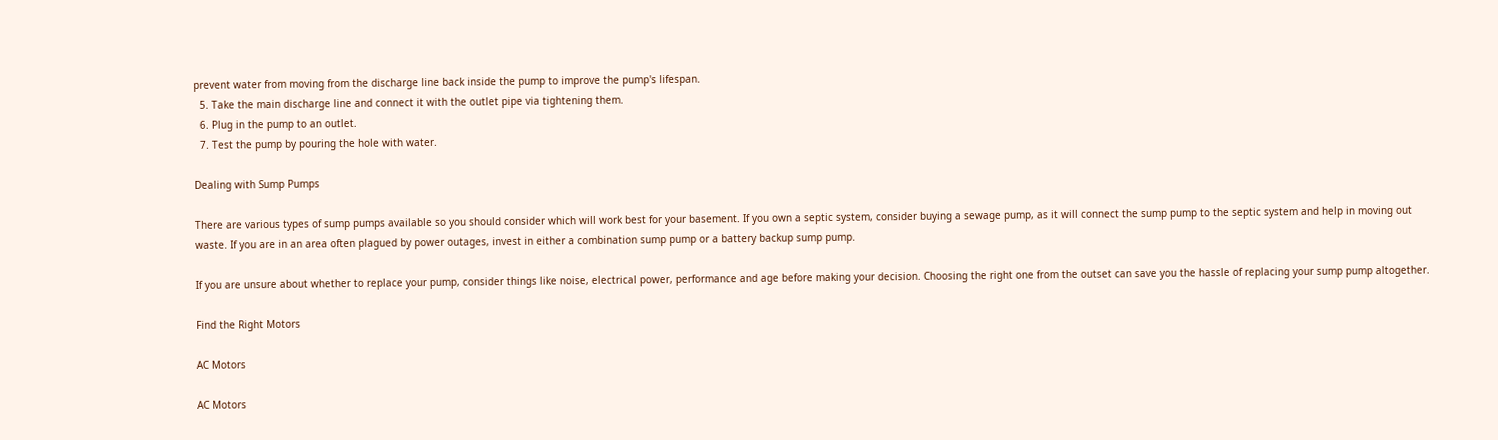prevent water from moving from the discharge line back inside the pump to improve the pump's lifespan.
  5. Take the main discharge line and connect it with the outlet pipe via tightening them.
  6. Plug in the pump to an outlet.
  7. Test the pump by pouring the hole with water.

Dealing with Sump Pumps

There are various types of sump pumps available so you should consider which will work best for your basement. If you own a septic system, consider buying a sewage pump, as it will connect the sump pump to the septic system and help in moving out waste. If you are in an area often plagued by power outages, invest in either a combination sump pump or a battery backup sump pump.

If you are unsure about whether to replace your pump, consider things like noise, electrical power, performance and age before making your decision. Choosing the right one from the outset can save you the hassle of replacing your sump pump altogether.

Find the Right Motors

AC Motors

AC Motors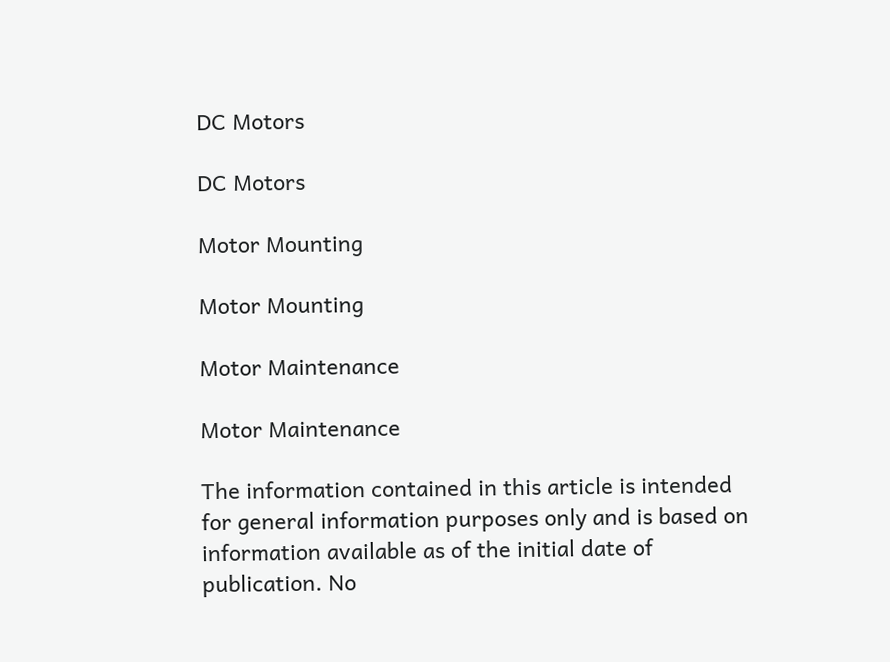DC Motors

DC Motors

Motor Mounting

Motor Mounting

Motor Maintenance

Motor Maintenance

The information contained in this article is intended for general information purposes only and is based on information available as of the initial date of publication. No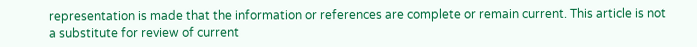representation is made that the information or references are complete or remain current. This article is not a substitute for review of current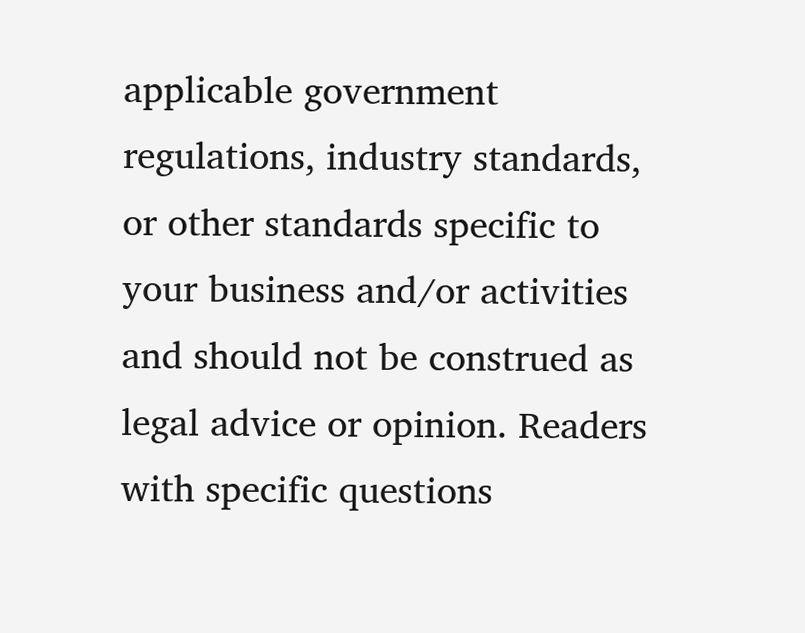applicable government regulations, industry standards, or other standards specific to your business and/or activities and should not be construed as legal advice or opinion. Readers with specific questions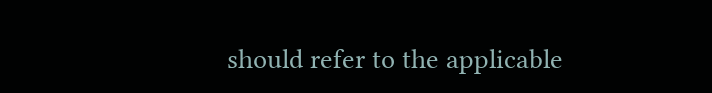should refer to the applicable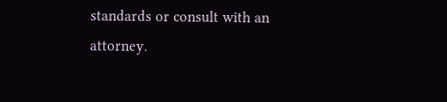standards or consult with an attorney.